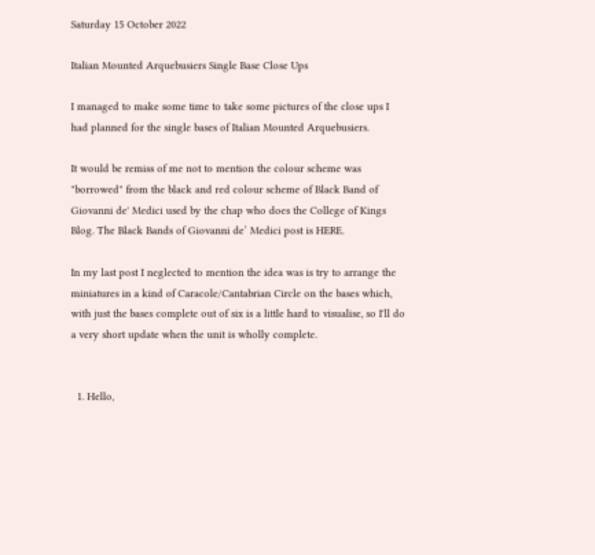Saturday 15 October 2022

Italian Mounted Arquebusiers Single Base Close Ups

I managed to make some time to take some pictures of the close ups I had planned for the single bases of Italian Mounted Arquebusiers.

It would be remiss of me not to mention the colour scheme was "borrowed" from the black and red colour scheme of Black Band of Giovanni de' Medici used by the chap who does the College of Kings Blog. The Black Bands of Giovanni de’ Medici post is HERE.

In my last post I neglected to mention the idea was is try to arrange the miniatures in a kind of Caracole/Cantabrian Circle on the bases which, with just the bases complete out of six is a little hard to visualise, so I'll do a very short update when the unit is wholly complete.


  1. Hello,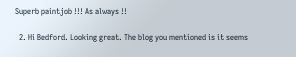Superb paintjob !!! As always !!

  2. Hi Bedford. Looking great. The blog you mentioned is it seems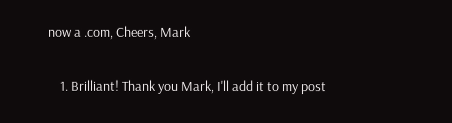now a .com, Cheers, Mark

    1. Brilliant! Thank you Mark, I'll add it to my post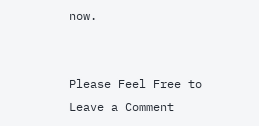now.


Please Feel Free to Leave a Comment